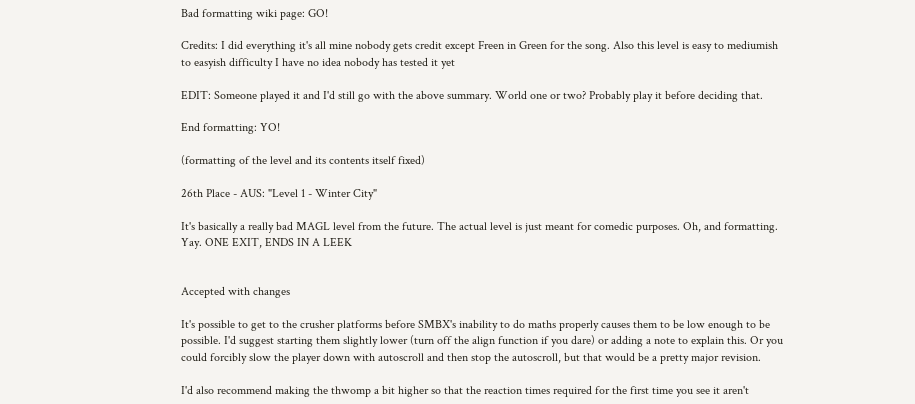Bad formatting wiki page: GO!

Credits: I did everything it's all mine nobody gets credit except Freen in Green for the song. Also this level is easy to mediumish to easyish difficulty I have no idea nobody has tested it yet

EDIT: Someone played it and I'd still go with the above summary. World one or two? Probably play it before deciding that.

End formatting: YO!

(formatting of the level and its contents itself fixed)

26th Place - AUS: "Level 1 - Winter City"

It's basically a really bad MAGL level from the future. The actual level is just meant for comedic purposes. Oh, and formatting. Yay. ONE EXIT, ENDS IN A LEEK


Accepted with changes

It's possible to get to the crusher platforms before SMBX's inability to do maths properly causes them to be low enough to be possible. I'd suggest starting them slightly lower (turn off the align function if you dare) or adding a note to explain this. Or you could forcibly slow the player down with autoscroll and then stop the autoscroll, but that would be a pretty major revision.

I'd also recommend making the thwomp a bit higher so that the reaction times required for the first time you see it aren't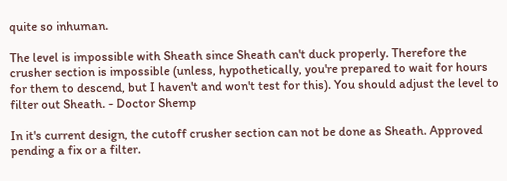quite so inhuman.

The level is impossible with Sheath since Sheath can't duck properly. Therefore the crusher section is impossible (unless, hypothetically, you're prepared to wait for hours for them to descend, but I haven't and won't test for this). You should adjust the level to filter out Sheath. - Doctor Shemp

In it's current design, the cutoff crusher section can not be done as Sheath. Approved pending a fix or a filter.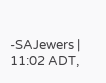-SAJewers | 11:02 ADT,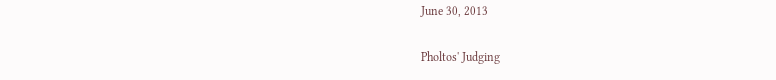June 30, 2013

Pholtos' Judging